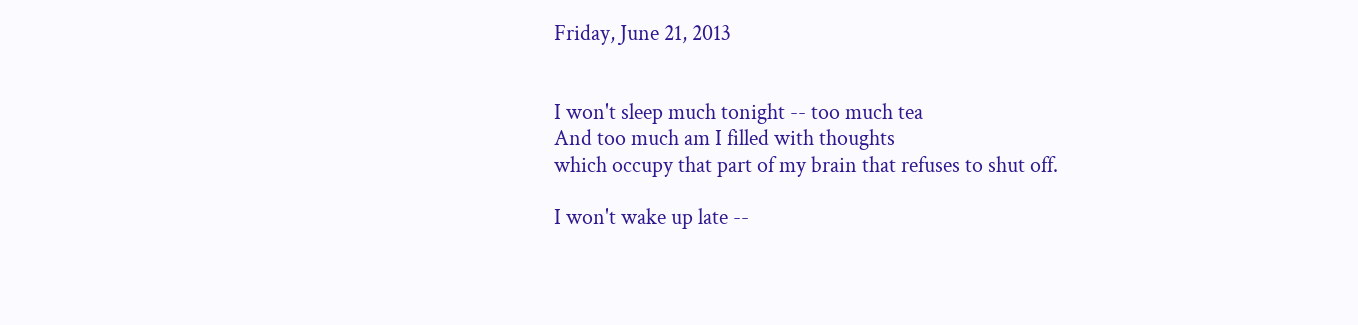Friday, June 21, 2013


I won't sleep much tonight -- too much tea
And too much am I filled with thoughts
which occupy that part of my brain that refuses to shut off.

I won't wake up late --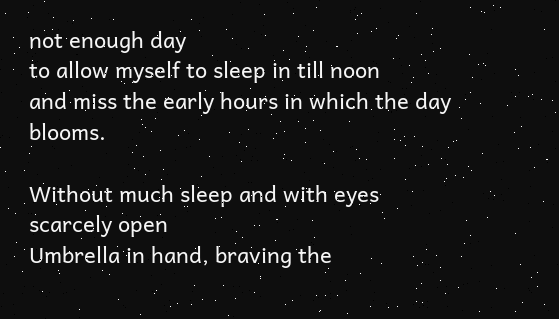not enough day
to allow myself to sleep in till noon
and miss the early hours in which the day blooms.

Without much sleep and with eyes scarcely open
Umbrella in hand, braving the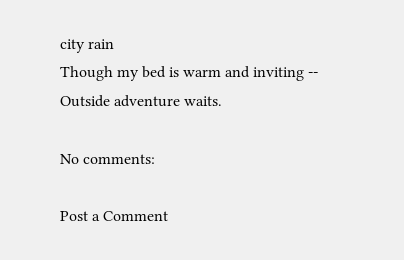city rain
Though my bed is warm and inviting --
Outside adventure waits.

No comments:

Post a Comment